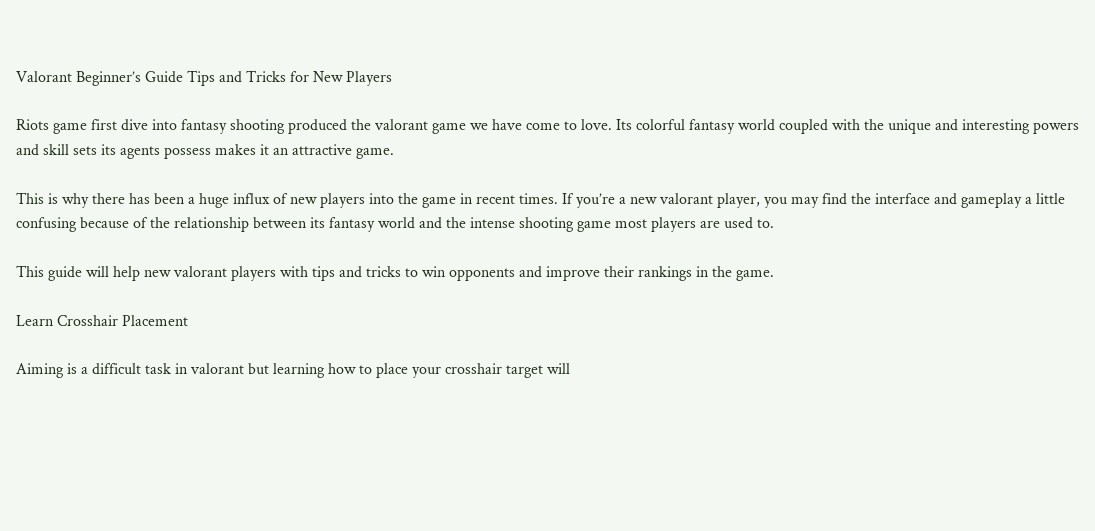Valorant Beginner’s Guide Tips and Tricks for New Players

Riots game first dive into fantasy shooting produced the valorant game we have come to love. Its colorful fantasy world coupled with the unique and interesting powers and skill sets its agents possess makes it an attractive game.

This is why there has been a huge influx of new players into the game in recent times. If you’re a new valorant player, you may find the interface and gameplay a little confusing because of the relationship between its fantasy world and the intense shooting game most players are used to.

This guide will help new valorant players with tips and tricks to win opponents and improve their rankings in the game.

Learn Crosshair Placement

Aiming is a difficult task in valorant but learning how to place your crosshair target will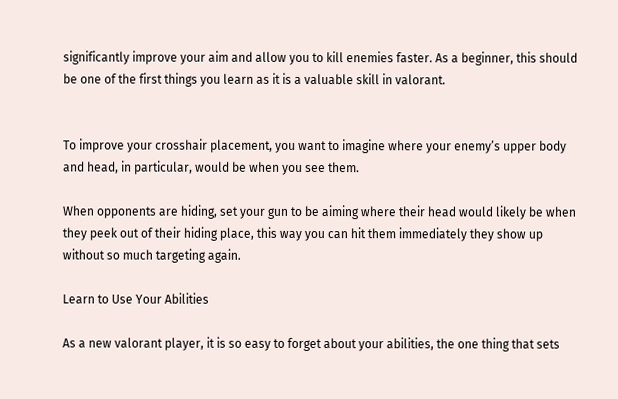significantly improve your aim and allow you to kill enemies faster. As a beginner, this should be one of the first things you learn as it is a valuable skill in valorant.


To improve your crosshair placement, you want to imagine where your enemy’s upper body and head, in particular, would be when you see them.

When opponents are hiding, set your gun to be aiming where their head would likely be when they peek out of their hiding place, this way you can hit them immediately they show up without so much targeting again.

Learn to Use Your Abilities

As a new valorant player, it is so easy to forget about your abilities, the one thing that sets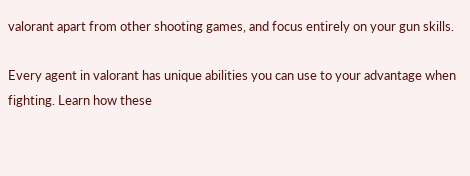valorant apart from other shooting games, and focus entirely on your gun skills.

Every agent in valorant has unique abilities you can use to your advantage when fighting. Learn how these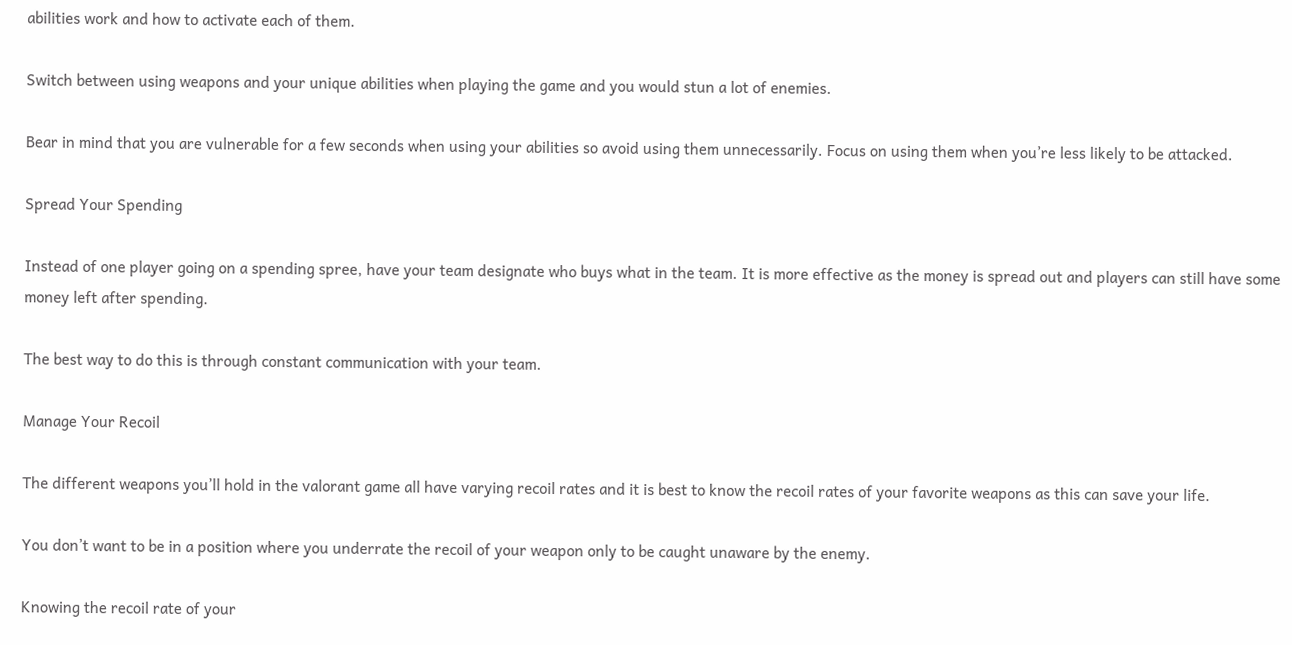abilities work and how to activate each of them.

Switch between using weapons and your unique abilities when playing the game and you would stun a lot of enemies.

Bear in mind that you are vulnerable for a few seconds when using your abilities so avoid using them unnecessarily. Focus on using them when you’re less likely to be attacked.

Spread Your Spending

Instead of one player going on a spending spree, have your team designate who buys what in the team. It is more effective as the money is spread out and players can still have some money left after spending.

The best way to do this is through constant communication with your team.

Manage Your Recoil

The different weapons you’ll hold in the valorant game all have varying recoil rates and it is best to know the recoil rates of your favorite weapons as this can save your life.

You don’t want to be in a position where you underrate the recoil of your weapon only to be caught unaware by the enemy.

Knowing the recoil rate of your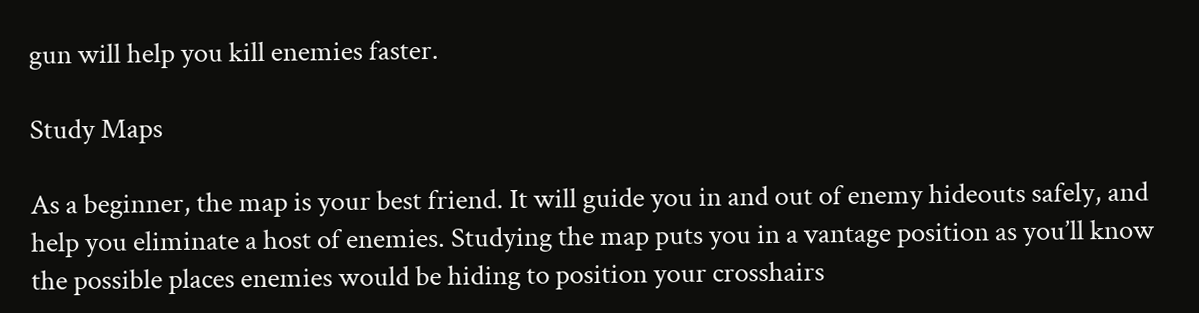gun will help you kill enemies faster.

Study Maps

As a beginner, the map is your best friend. It will guide you in and out of enemy hideouts safely, and help you eliminate a host of enemies. Studying the map puts you in a vantage position as you’ll know the possible places enemies would be hiding to position your crosshairs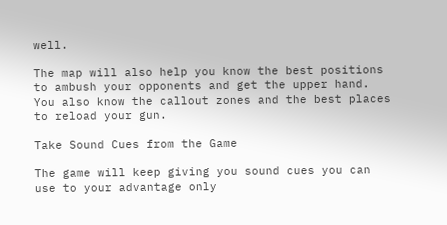well.

The map will also help you know the best positions to ambush your opponents and get the upper hand. You also know the callout zones and the best places to reload your gun.

Take Sound Cues from the Game

The game will keep giving you sound cues you can use to your advantage only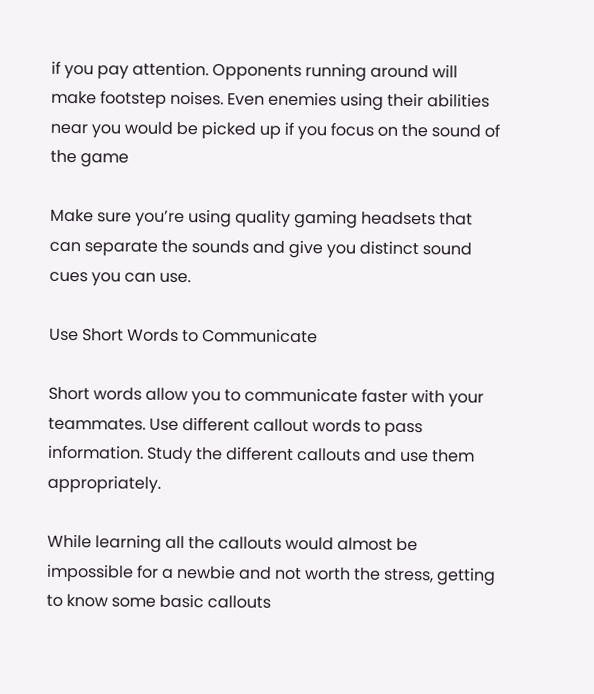if you pay attention. Opponents running around will make footstep noises. Even enemies using their abilities near you would be picked up if you focus on the sound of the game

Make sure you’re using quality gaming headsets that can separate the sounds and give you distinct sound cues you can use.

Use Short Words to Communicate

Short words allow you to communicate faster with your teammates. Use different callout words to pass information. Study the different callouts and use them appropriately.

While learning all the callouts would almost be impossible for a newbie and not worth the stress, getting to know some basic callouts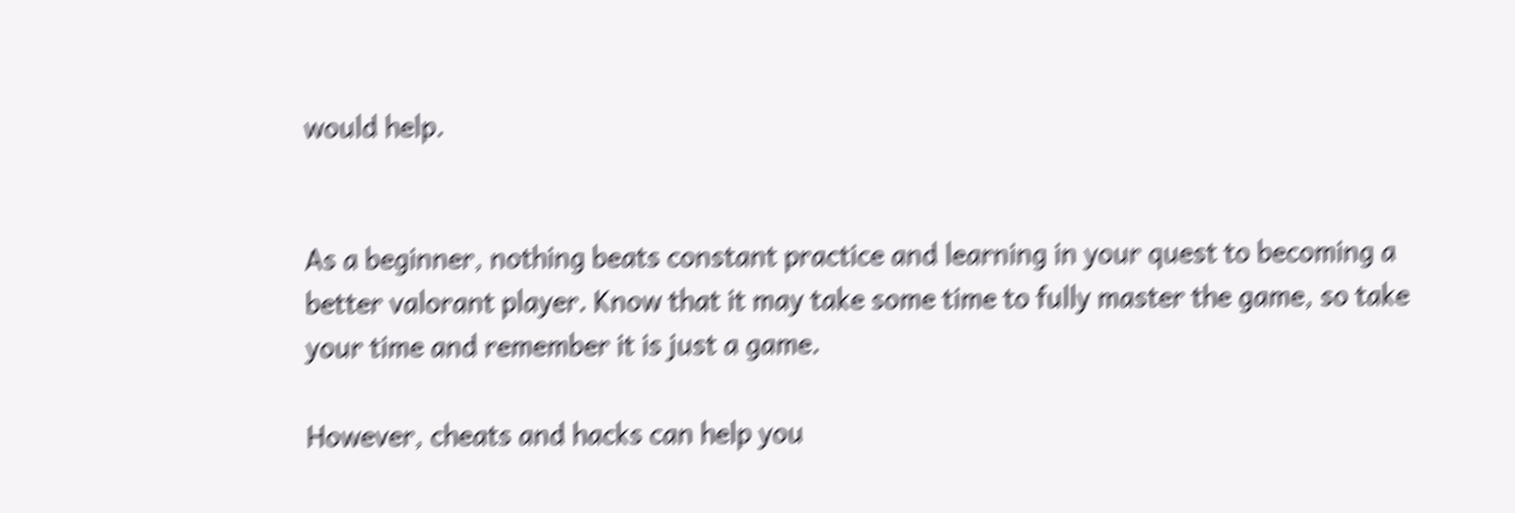would help.


As a beginner, nothing beats constant practice and learning in your quest to becoming a better valorant player. Know that it may take some time to fully master the game, so take your time and remember it is just a game.

However, cheats and hacks can help you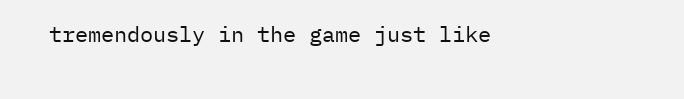tremendously in the game just like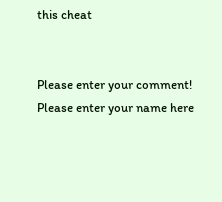this cheat


Please enter your comment!
Please enter your name here